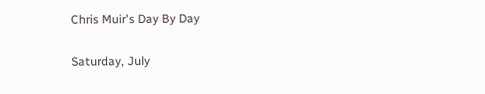Chris Muir's Day By Day

Saturday, July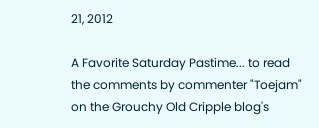21, 2012

A Favorite Saturday Pastime... to read the comments by commenter "Toejam" on the Grouchy Old Cripple blog's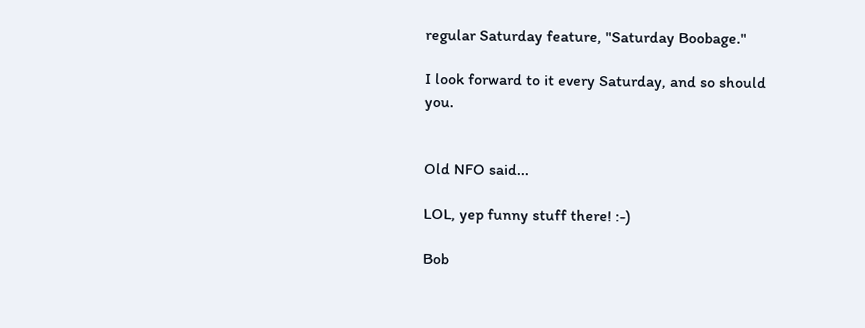regular Saturday feature, "Saturday Boobage."

I look forward to it every Saturday, and so should you.


Old NFO said...

LOL, yep funny stuff there! :-)

Bob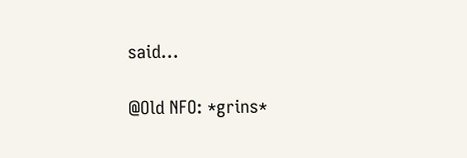said...

@Old NFO: *grins*